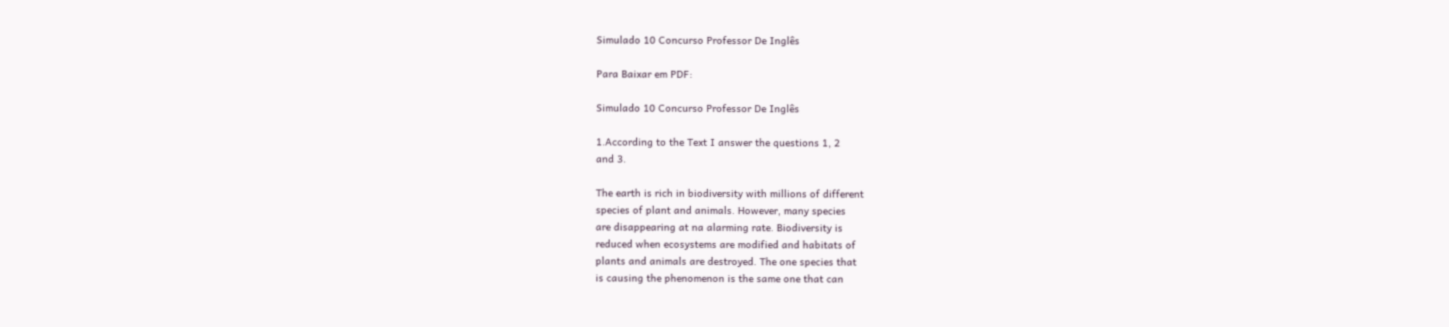Simulado 10 Concurso Professor De Inglês

Para Baixar em PDF:

Simulado 10 Concurso Professor De Inglês

1.According to the Text I answer the questions 1, 2
and 3.

The earth is rich in biodiversity with millions of different
species of plant and animals. However, many species
are disappearing at na alarming rate. Biodiversity is
reduced when ecosystems are modified and habitats of
plants and animals are destroyed. The one species that
is causing the phenomenon is the same one that can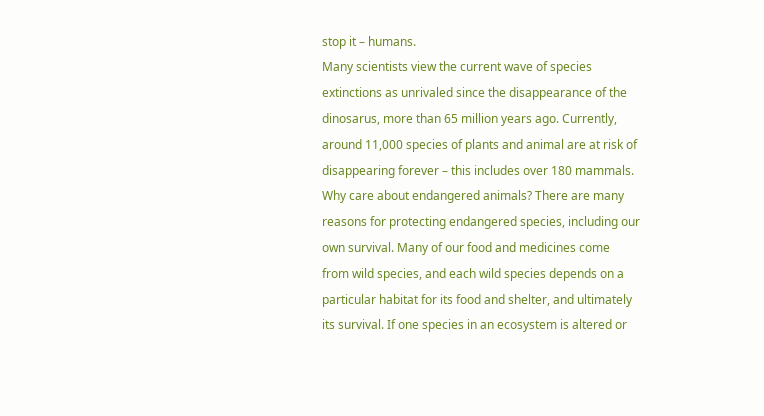stop it – humans.
Many scientists view the current wave of species
extinctions as unrivaled since the disappearance of the
dinosarus, more than 65 million years ago. Currently,
around 11,000 species of plants and animal are at risk of
disappearing forever – this includes over 180 mammals.
Why care about endangered animals? There are many
reasons for protecting endangered species, including our
own survival. Many of our food and medicines come
from wild species, and each wild species depends on a
particular habitat for its food and shelter, and ultimately
its survival. If one species in an ecosystem is altered or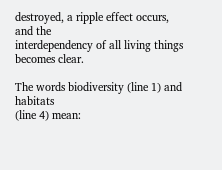destroyed, a ripple effect occurs, and the
interdependency of all living things becomes clear.

The words biodiversity (line 1) and habitats
(line 4) mean: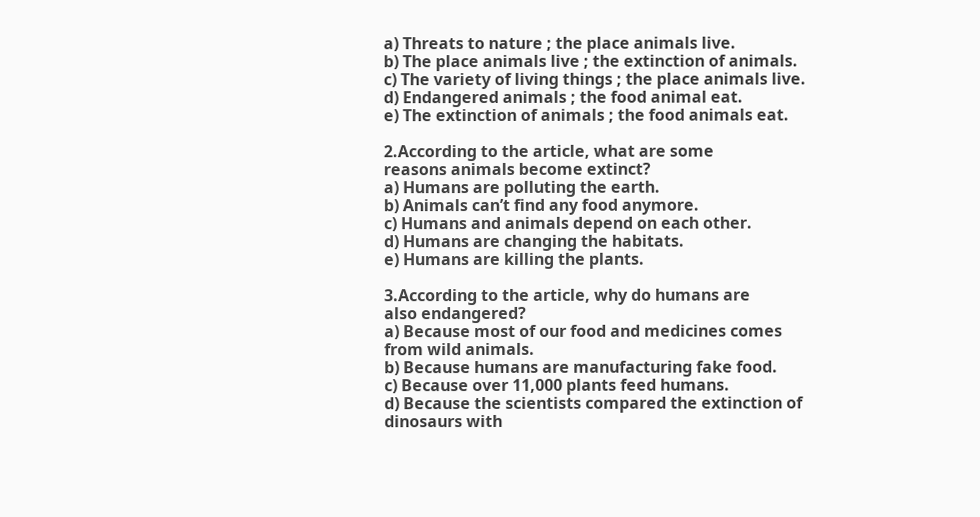a) Threats to nature ; the place animals live.
b) The place animals live ; the extinction of animals.
c) The variety of living things ; the place animals live.
d) Endangered animals ; the food animal eat.
e) The extinction of animals ; the food animals eat.

2.According to the article, what are some
reasons animals become extinct?
a) Humans are polluting the earth.
b) Animals can’t find any food anymore.
c) Humans and animals depend on each other.
d) Humans are changing the habitats.
e) Humans are killing the plants.

3.According to the article, why do humans are
also endangered?
a) Because most of our food and medicines comes
from wild animals.
b) Because humans are manufacturing fake food.
c) Because over 11,000 plants feed humans.
d) Because the scientists compared the extinction of
dinosaurs with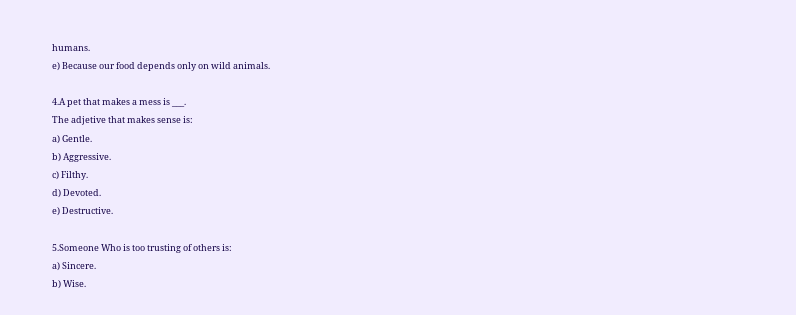humans.
e) Because our food depends only on wild animals.

4.A pet that makes a mess is ___.
The adjetive that makes sense is:
a) Gentle.
b) Aggressive.
c) Filthy.
d) Devoted.
e) Destructive.

5.Someone Who is too trusting of others is:
a) Sincere.
b) Wise.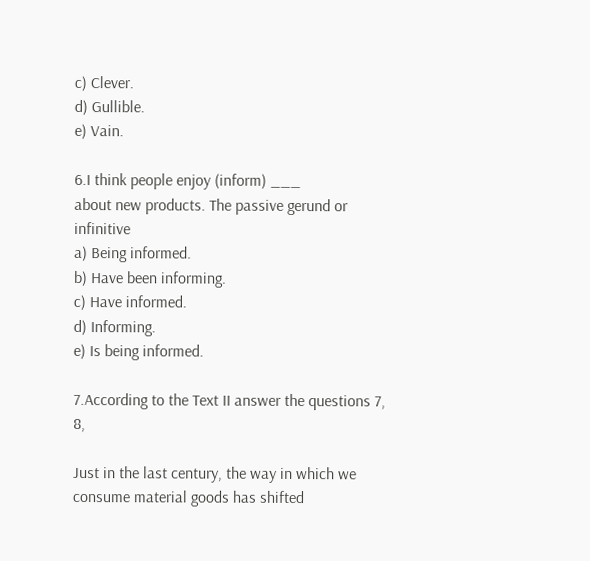c) Clever.
d) Gullible.
e) Vain.

6.I think people enjoy (inform) ___
about new products. The passive gerund or infinitive
a) Being informed.
b) Have been informing.
c) Have informed.
d) Informing.
e) Is being informed.

7.According to the Text II answer the questions 7, 8,

Just in the last century, the way in which we
consume material goods has shifted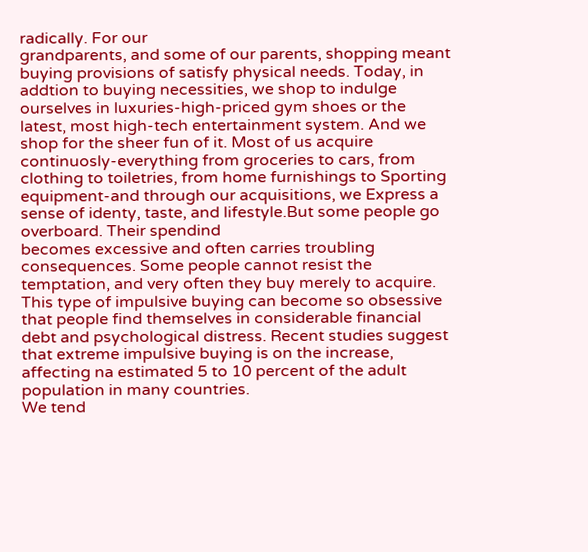radically. For our
grandparents, and some of our parents, shopping meant
buying provisions of satisfy physical needs. Today, in
addtion to buying necessities, we shop to indulge
ourselves in luxuries-high-priced gym shoes or the
latest, most high-tech entertainment system. And we
shop for the sheer fun of it. Most of us acquire
continuosly-everything from groceries to cars, from
clothing to toiletries, from home furnishings to Sporting
equipment-and through our acquisitions, we Express a
sense of identy, taste, and lifestyle.But some people go overboard. Their spendind
becomes excessive and often carries troubling
consequences. Some people cannot resist the
temptation, and very often they buy merely to acquire.
This type of impulsive buying can become so obsessive
that people find themselves in considerable financial
debt and psychological distress. Recent studies suggest
that extreme impulsive buying is on the increase,
affecting na estimated 5 to 10 percent of the adult
population in many countries.
We tend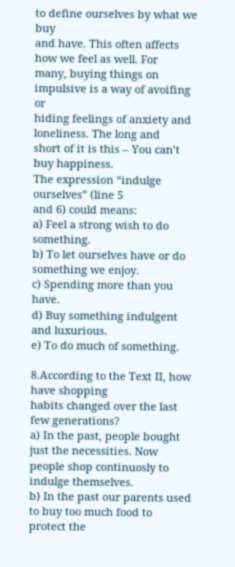to define ourselves by what we buy
and have. This often affects how we feel as well. For
many, buying things on impulsive is a way of avoifing or
hiding feelings of anxiety and loneliness. The long and
short of it is this – You can’t buy happiness.
The expression “indulge ourselves” (line 5
and 6) could means:
a) Feel a strong wish to do something.
b) To let ourselves have or do something we enjoy.
c) Spending more than you have.
d) Buy something indulgent and luxurious.
e) To do much of something.

8.According to the Text II, how have shopping
habits changed over the last few generations?
a) In the past, people bought just the necessities. Now
people shop continuosly to indulge themselves.
b) In the past our parents used to buy too much food to
protect the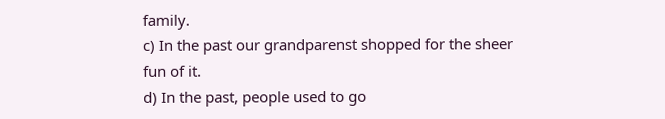family.
c) In the past our grandparenst shopped for the sheer
fun of it.
d) In the past, people used to go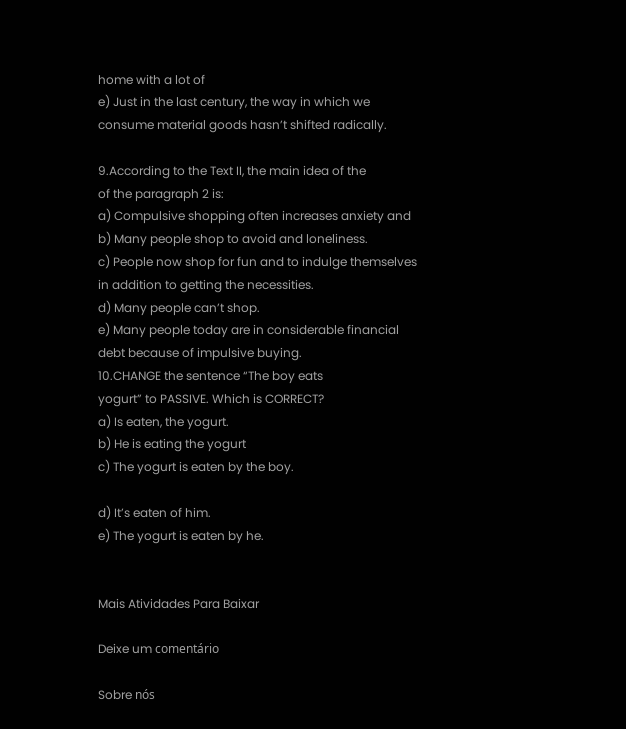home with a lot of
e) Just in the last century, the way in which we
consume material goods hasn’t shifted radically.

9.According to the Text II, the main idea of the
of the paragraph 2 is:
a) Compulsive shopping often increases anxiety and
b) Many people shop to avoid and loneliness.
c) People now shop for fun and to indulge themselves
in addition to getting the necessities.
d) Many people can’t shop.
e) Many people today are in considerable financial
debt because of impulsive buying.
10.CHANGE the sentence “The boy eats
yogurt” to PASSIVE. Which is CORRECT?
a) Is eaten, the yogurt.
b) He is eating the yogurt
c) The yogurt is eaten by the boy.

d) It’s eaten of him.
e) The yogurt is eaten by he.


Mais Atividades Para Baixar

Deixe um comentário

Sobre nós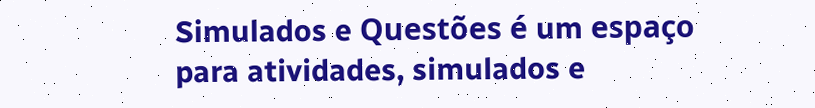Simulados e Questões é um espaço para atividades, simulados e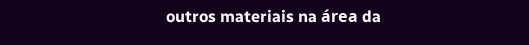outros materiais na área da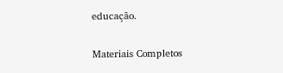educação.

Materiais Completos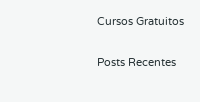Cursos Gratuitos

Posts Recentes